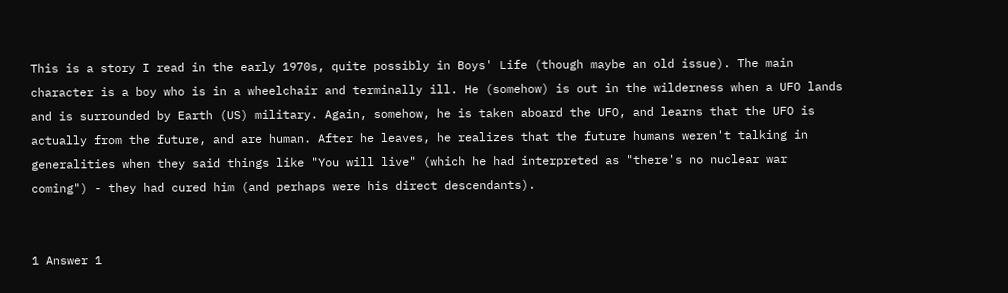This is a story I read in the early 1970s, quite possibly in Boys' Life (though maybe an old issue). The main character is a boy who is in a wheelchair and terminally ill. He (somehow) is out in the wilderness when a UFO lands and is surrounded by Earth (US) military. Again, somehow, he is taken aboard the UFO, and learns that the UFO is actually from the future, and are human. After he leaves, he realizes that the future humans weren't talking in generalities when they said things like "You will live" (which he had interpreted as "there's no nuclear war coming") - they had cured him (and perhaps were his direct descendants).


1 Answer 1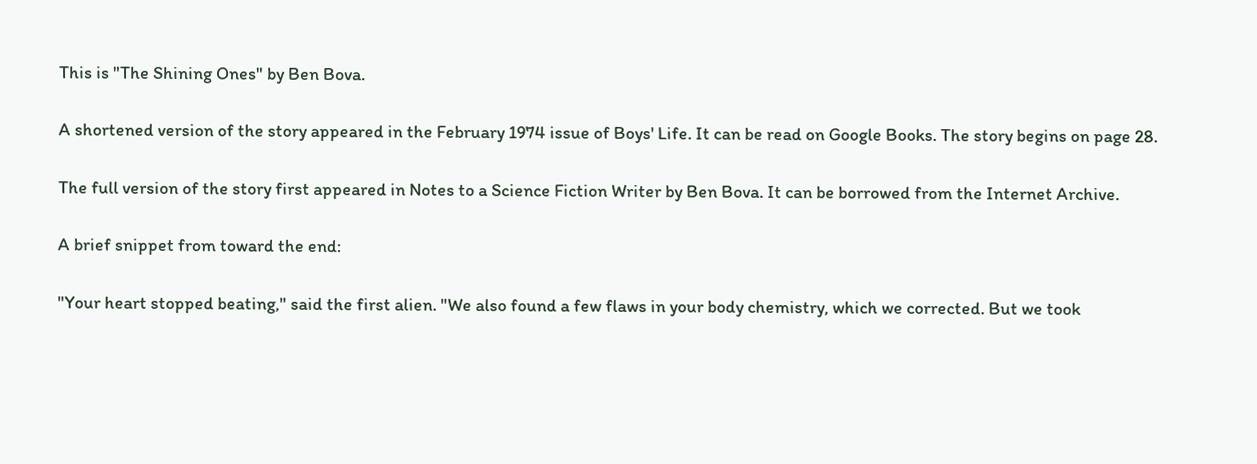This is "The Shining Ones" by Ben Bova.

A shortened version of the story appeared in the February 1974 issue of Boys' Life. It can be read on Google Books. The story begins on page 28.

The full version of the story first appeared in Notes to a Science Fiction Writer by Ben Bova. It can be borrowed from the Internet Archive.

A brief snippet from toward the end:

"Your heart stopped beating," said the first alien. "We also found a few flaws in your body chemistry, which we corrected. But we took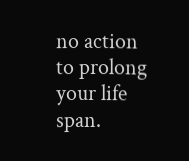no action to prolong your life span.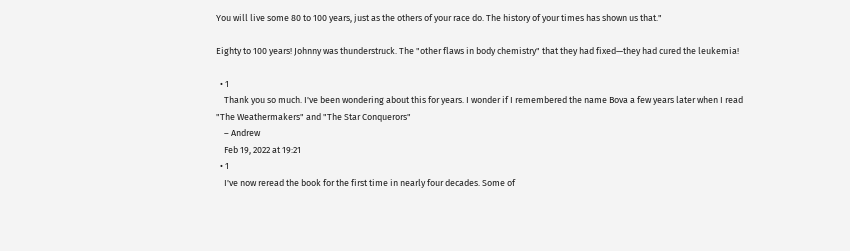You will live some 80 to 100 years, just as the others of your race do. The history of your times has shown us that."

Eighty to 100 years! Johnny was thunderstruck. The "other flaws in body chemistry" that they had fixed—they had cured the leukemia!

  • 1
    Thank you so much. I've been wondering about this for years. I wonder if I remembered the name Bova a few years later when I read "The Weathermakers" and "The Star Conquerors"
    – Andrew
    Feb 19, 2022 at 19:21
  • 1
    I've now reread the book for the first time in nearly four decades. Some of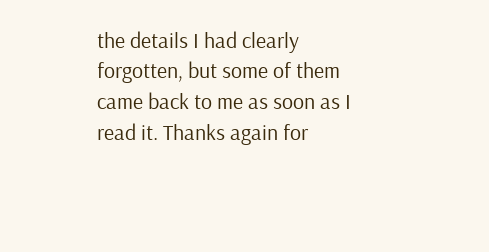the details I had clearly forgotten, but some of them came back to me as soon as I read it. Thanks again for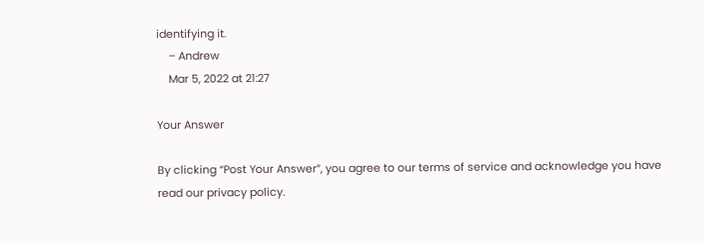identifying it.
    – Andrew
    Mar 5, 2022 at 21:27

Your Answer

By clicking “Post Your Answer”, you agree to our terms of service and acknowledge you have read our privacy policy.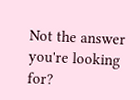Not the answer you're looking for?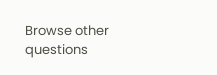Browse other questions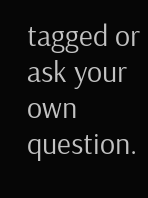tagged or ask your own question.